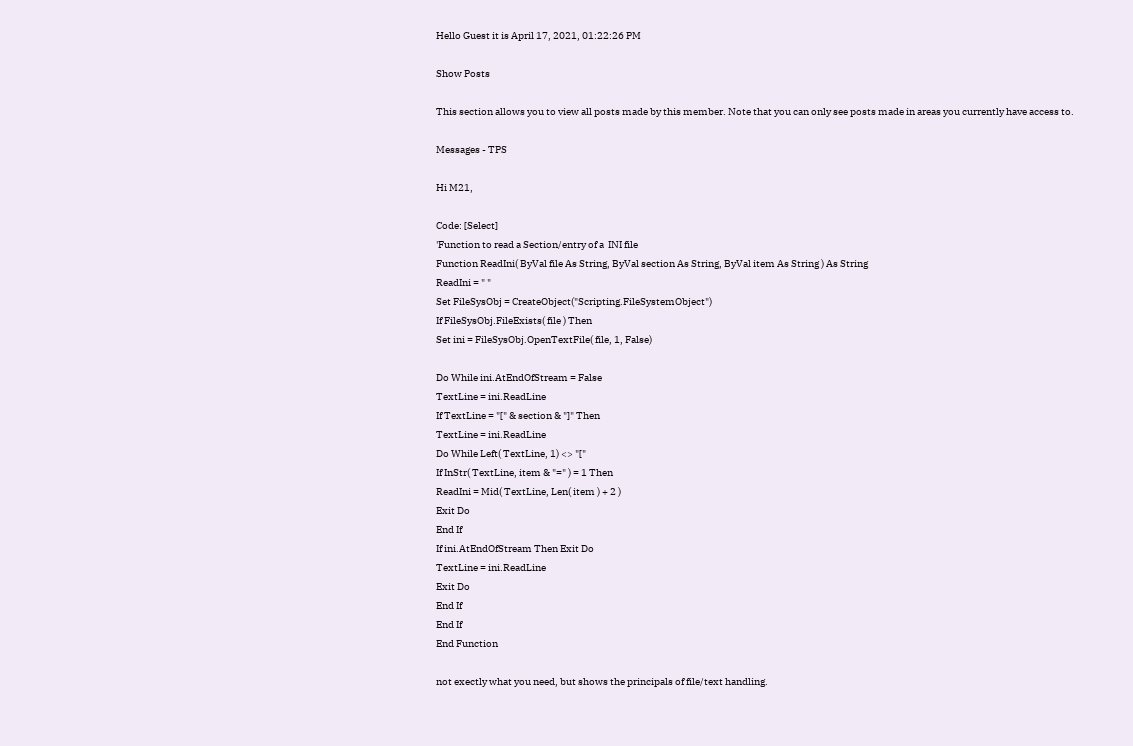Hello Guest it is April 17, 2021, 01:22:26 PM

Show Posts

This section allows you to view all posts made by this member. Note that you can only see posts made in areas you currently have access to.

Messages - TPS

Hi M21,

Code: [Select]
'Function to read a Section/entry of a  INI file
Function ReadIni( ByVal file As String, ByVal section As String, ByVal item As String ) As String
ReadIni = " "
Set FileSysObj = CreateObject("Scripting.FileSystemObject")
If FileSysObj.FileExists( file ) Then
Set ini = FileSysObj.OpenTextFile( file, 1, False)

Do While ini.AtEndOfStream = False
TextLine = ini.ReadLine
If TextLine = "[" & section & "]" Then
TextLine = ini.ReadLine
Do While Left( TextLine, 1) <> "["
If InStr( TextLine, item & "=" ) = 1 Then
ReadIni = Mid( TextLine, Len( item ) + 2 )
Exit Do
End If
If ini.AtEndOfStream Then Exit Do
TextLine = ini.ReadLine
Exit Do
End If
End If
End Function

not exectly what you need, but shows the principals of file/text handling.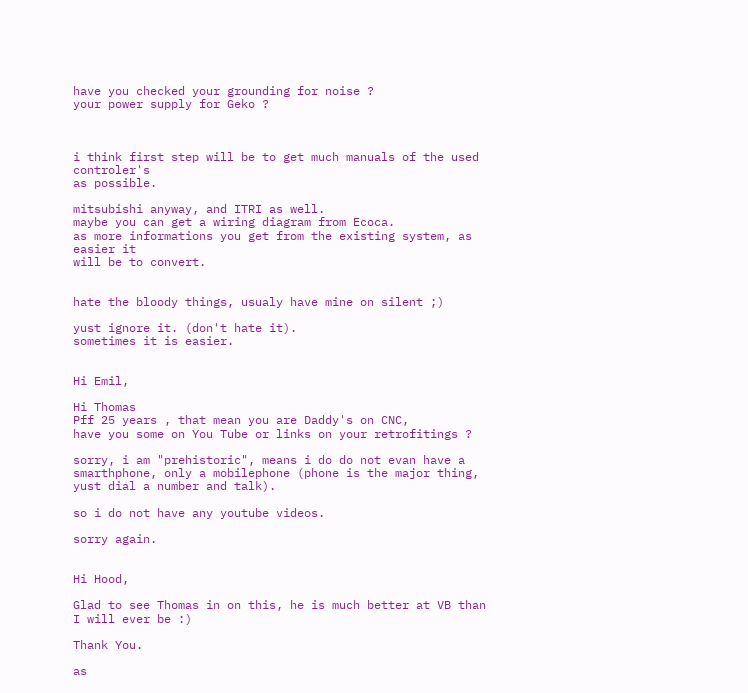have you checked your grounding for noise ?
your power supply for Geko ?



i think first step will be to get much manuals of the used controler's
as possible.

mitsubishi anyway, and ITRI as well.
maybe you can get a wiring diagram from Ecoca.
as more informations you get from the existing system, as easier it
will be to convert.


hate the bloody things, usualy have mine on silent ;)

yust ignore it. (don't hate it).
sometimes it is easier.


Hi Emil,

Hi Thomas
Pff 25 years , that mean you are Daddy's on CNC,
have you some on You Tube or links on your retrofitings ?

sorry, i am "prehistoric", means i do do not evan have a
smarthphone, only a mobilephone (phone is the major thing,
yust dial a number and talk).

so i do not have any youtube videos.

sorry again.


Hi Hood,

Glad to see Thomas in on this, he is much better at VB than I will ever be :)

Thank You.

as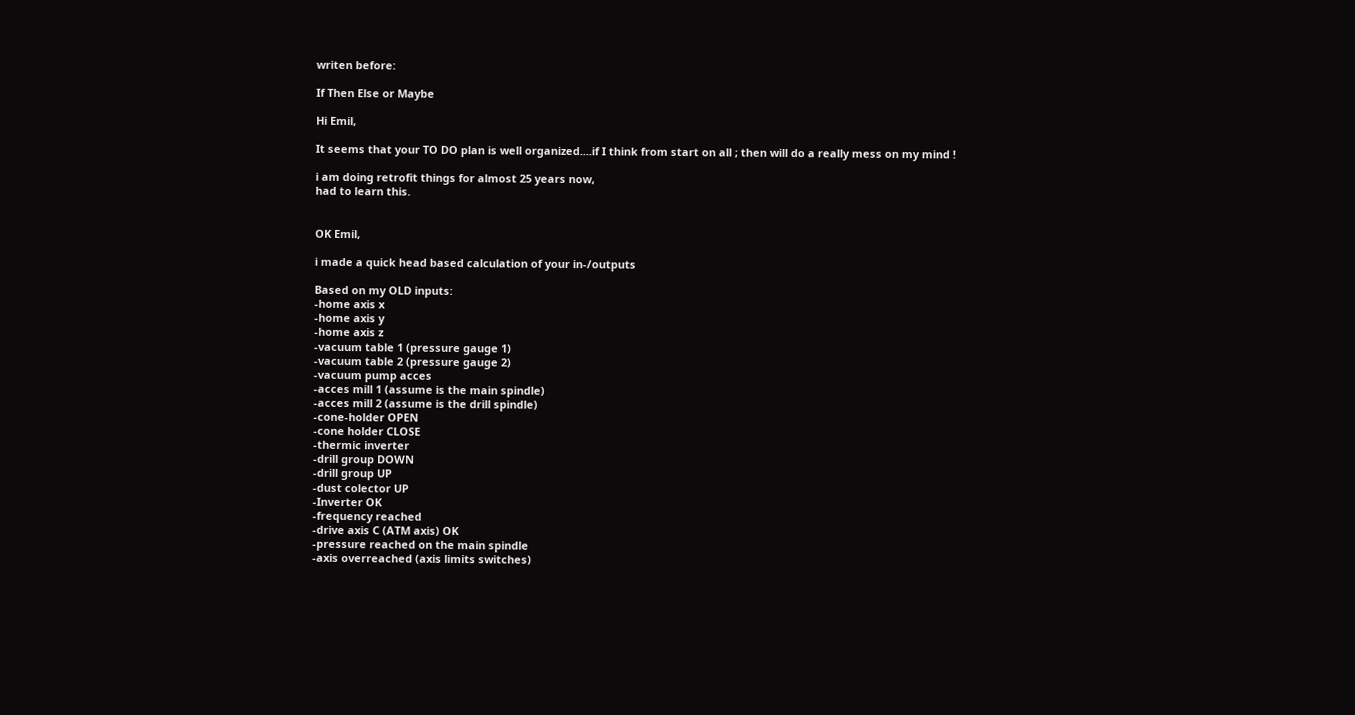writen before:

If Then Else or Maybe

Hi Emil,

It seems that your TO DO plan is well organized....if I think from start on all ; then will do a really mess on my mind !

i am doing retrofit things for almost 25 years now,
had to learn this.


OK Emil,

i made a quick head based calculation of your in-/outputs

Based on my OLD inputs:
-home axis x
-home axis y
-home axis z
-vacuum table 1 (pressure gauge 1)
-vacuum table 2 (pressure gauge 2)
-vacuum pump acces
-acces mill 1 (assume is the main spindle)
-acces mill 2 (assume is the drill spindle)
-cone-holder OPEN
-cone holder CLOSE
-thermic inverter
-drill group DOWN
-drill group UP
-dust colector UP
-Inverter OK
-frequency reached
-drive axis C (ATM axis) OK
-pressure reached on the main spindle
-axis overreached (axis limits switches)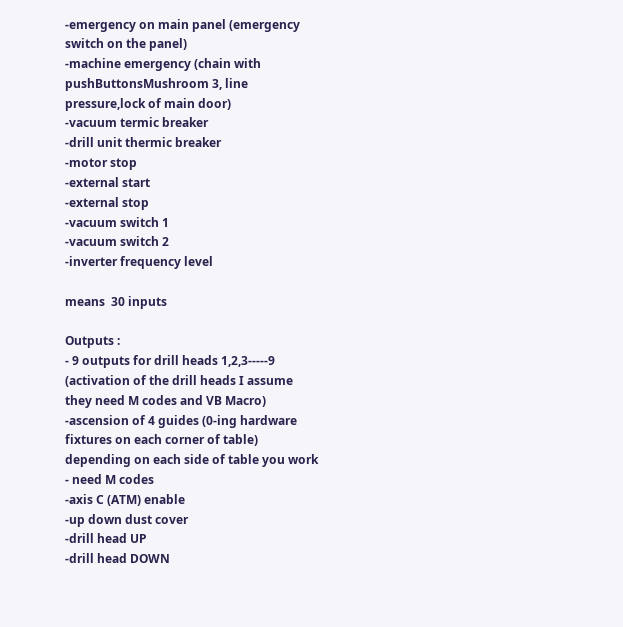-emergency on main panel (emergency switch on the panel)
-machine emergency (chain with pushButtonsMushroom 3, line pressure,lock of main door)
-vacuum termic breaker
-drill unit thermic breaker
-motor stop
-external start
-external stop
-vacuum switch 1
-vacuum switch 2
-inverter frequency level

means  30 inputs

Outputs :
- 9 outputs for drill heads 1,2,3-----9 (activation of the drill heads I assume they need M codes and VB Macro)
-ascension of 4 guides (0-ing hardware fixtures on each corner of table) depending on each side of table you work - need M codes
-axis C (ATM) enable
-up down dust cover
-drill head UP
-drill head DOWN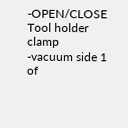-OPEN/CLOSE Tool holder clamp
-vacuum side 1 of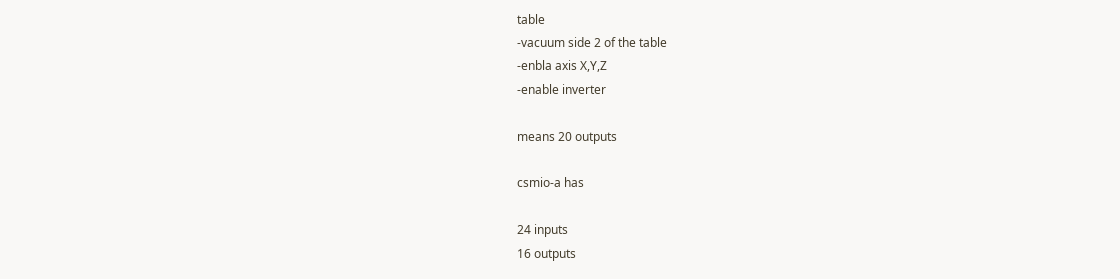table
-vacuum side 2 of the table
-enbla axis X,Y,Z
-enable inverter

means 20 outputs

csmio-a has

24 inputs
16 outputs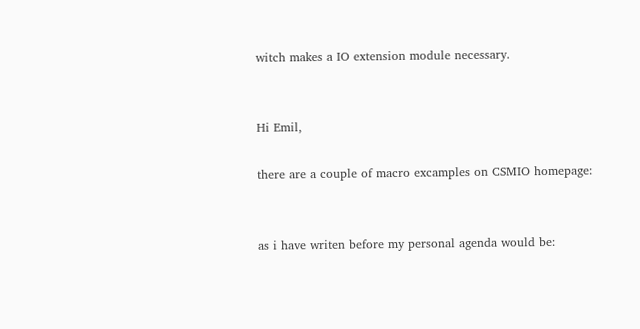witch makes a IO extension module necessary.


Hi Emil,

there are a couple of macro excamples on CSMIO homepage:


as i have writen before my personal agenda would be: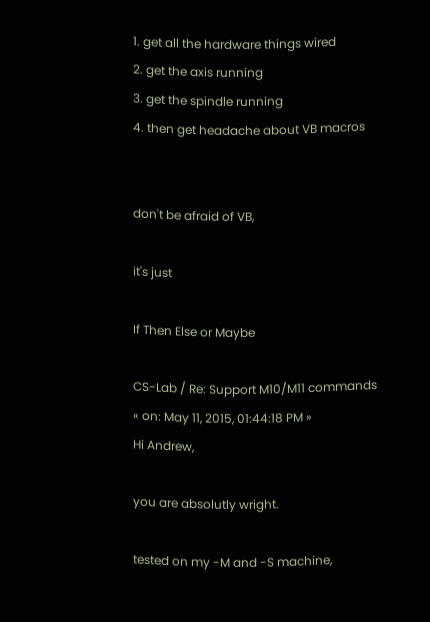1. get all the hardware things wired
2. get the axis running
3. get the spindle running
4. then get headache about VB macros


don't be afraid of VB,

it's just

If Then Else or Maybe

CS-Lab / Re: Support M10/M11 commands
« on: May 11, 2015, 01:44:18 PM »
Hi Andrew,

you are absolutly wright.

tested on my -M and -S machine,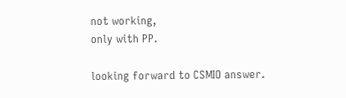not working,
only with PP.

looking forward to CSMIO answer.